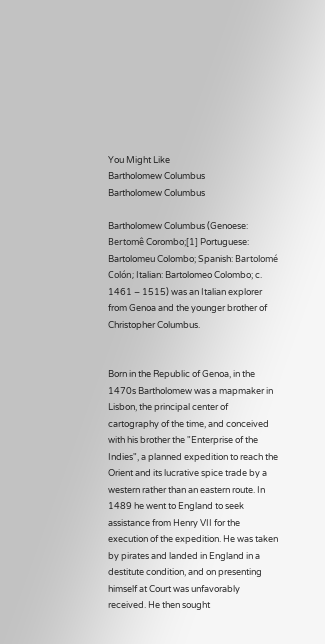You Might Like
Bartholomew Columbus
Bartholomew Columbus

Bartholomew Columbus (Genoese: Bertomê Corombo;[1] Portuguese: Bartolomeu Colombo; Spanish: Bartolomé Colón; Italian: Bartolomeo Colombo; c. 1461 – 1515) was an Italian explorer from Genoa and the younger brother of Christopher Columbus.


Born in the Republic of Genoa, in the 1470s Bartholomew was a mapmaker in Lisbon, the principal center of cartography of the time, and conceived with his brother the "Enterprise of the Indies", a planned expedition to reach the Orient and its lucrative spice trade by a western rather than an eastern route. In 1489 he went to England to seek assistance from Henry VII for the execution of the expedition. He was taken by pirates and landed in England in a destitute condition, and on presenting himself at Court was unfavorably received. He then sought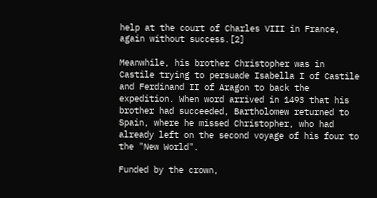help at the court of Charles VIII in France, again without success.[2]

Meanwhile, his brother Christopher was in Castile trying to persuade Isabella I of Castile and Ferdinand II of Aragon to back the expedition. When word arrived in 1493 that his brother had succeeded, Bartholomew returned to Spain, where he missed Christopher, who had already left on the second voyage of his four to the "New World".

Funded by the crown,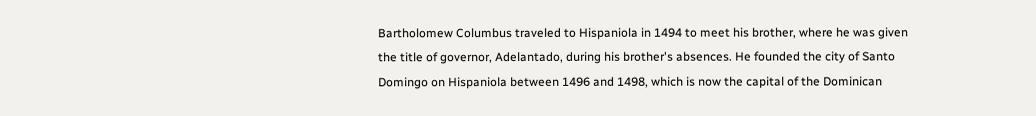Bartholomew Columbus traveled to Hispaniola in 1494 to meet his brother, where he was given the title of governor, Adelantado, during his brother's absences. He founded the city of Santo Domingo on Hispaniola between 1496 and 1498, which is now the capital of the Dominican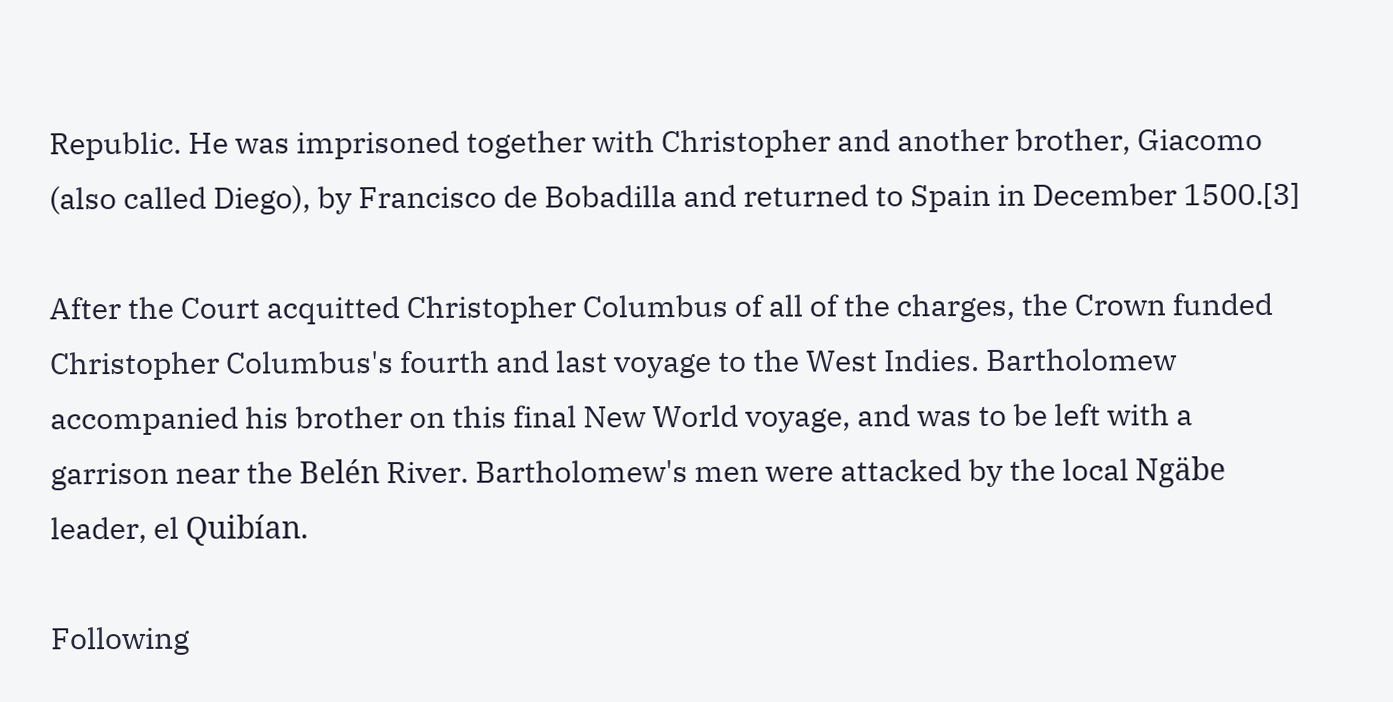Republic. He was imprisoned together with Christopher and another brother, Giacomo (also called Diego), by Francisco de Bobadilla and returned to Spain in December 1500.[3]

After the Court acquitted Christopher Columbus of all of the charges, the Crown funded Christopher Columbus's fourth and last voyage to the West Indies. Bartholomew accompanied his brother on this final New World voyage, and was to be left with a garrison near the Belén River. Bartholomew's men were attacked by the local Ngäbe leader, el Quibían.

Following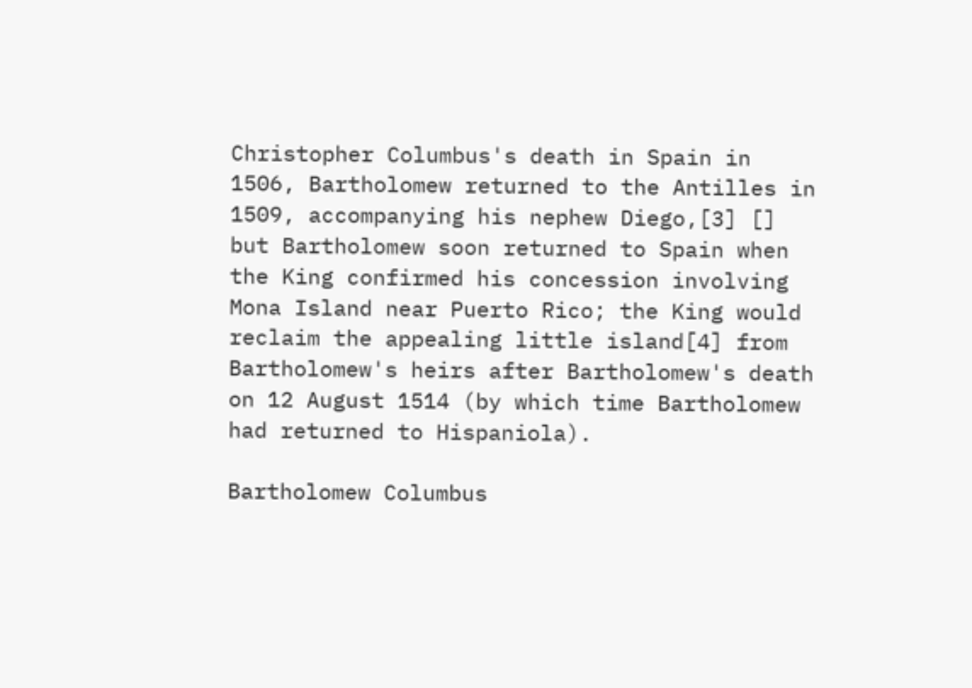Christopher Columbus's death in Spain in 1506, Bartholomew returned to the Antilles in 1509, accompanying his nephew Diego,[3] [] but Bartholomew soon returned to Spain when the King confirmed his concession involving Mona Island near Puerto Rico; the King would reclaim the appealing little island[4] from Bartholomew's heirs after Bartholomew's death on 12 August 1514 (by which time Bartholomew had returned to Hispaniola).

Bartholomew Columbus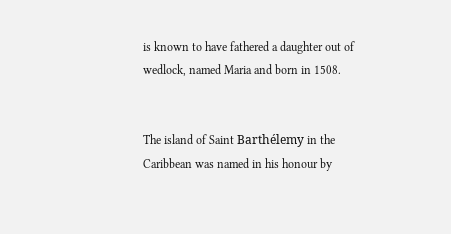is known to have fathered a daughter out of wedlock, named Maria and born in 1508.


The island of Saint Barthélemy in the Caribbean was named in his honour by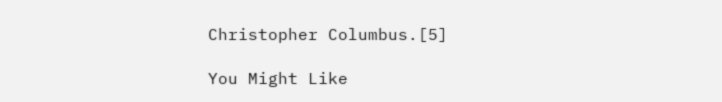Christopher Columbus.[5]

You Might Like